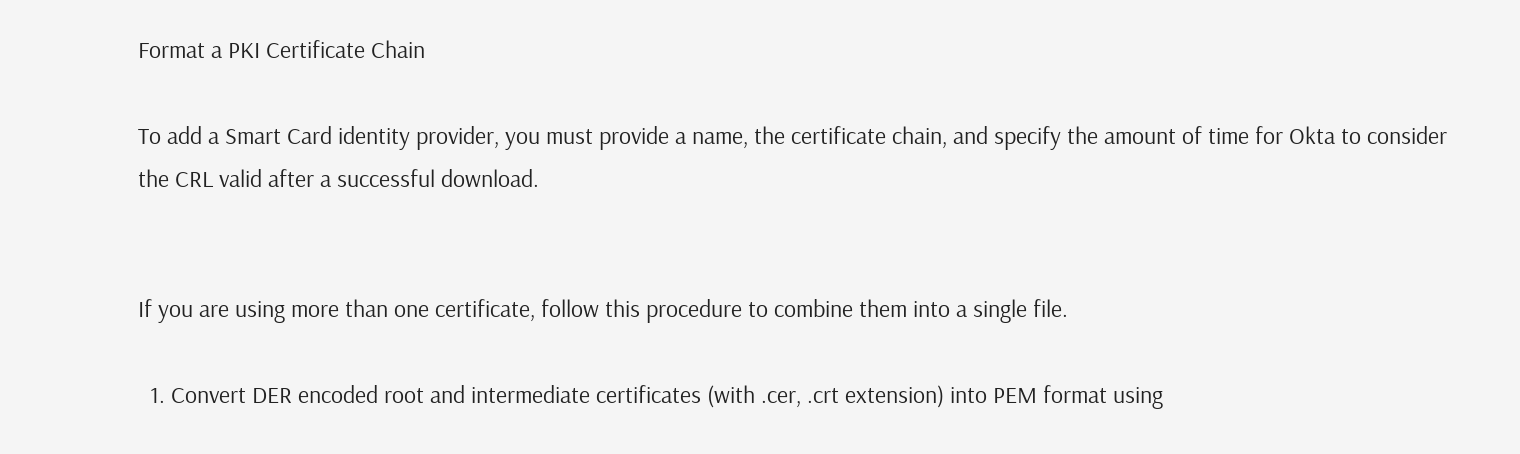Format a PKI Certificate Chain

To add a Smart Card identity provider, you must provide a name, the certificate chain, and specify the amount of time for Okta to consider the CRL valid after a successful download.


If you are using more than one certificate, follow this procedure to combine them into a single file.

  1. Convert DER encoded root and intermediate certificates (with .cer, .crt extension) into PEM format using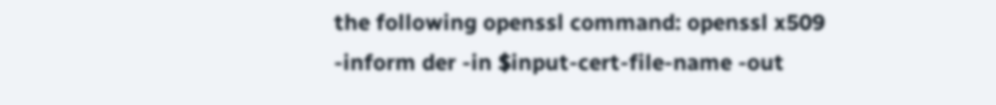the following openssl command: openssl x509 -inform der -in $input-cert-file-name -out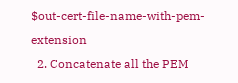$out-cert-file-name-with-pem-extension
  2. Concatenate all the PEM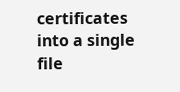certificates into a single file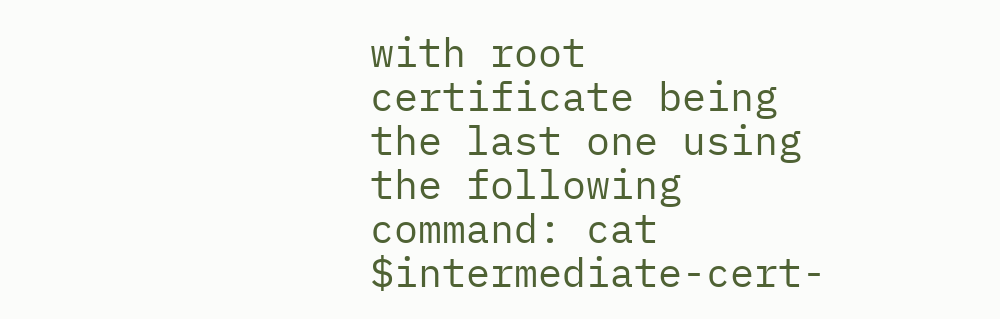with root certificate being the last one using the following command: cat $intermediate-cert-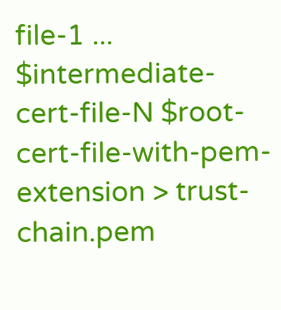file-1 ... $intermediate-cert-file-N $root-cert-file-with-pem-extension > trust-chain.pem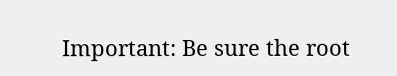Important: Be sure the root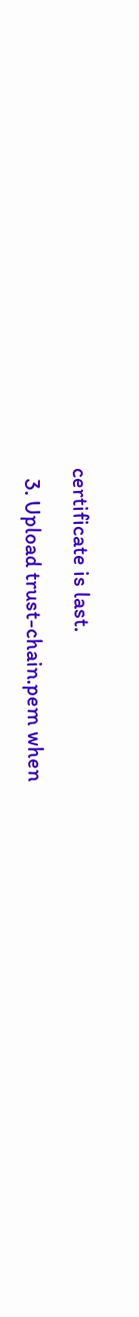certificate is last.

  3. Upload trust-chain.pem when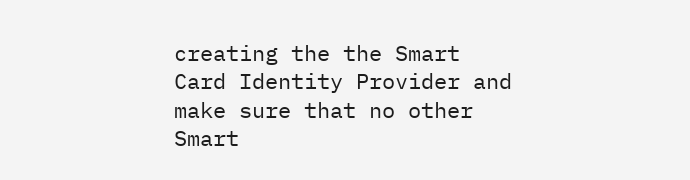creating the the Smart Card Identity Provider and make sure that no other Smart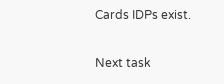Cards IDPs exist.

Next task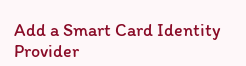Add a Smart Card Identity Provider